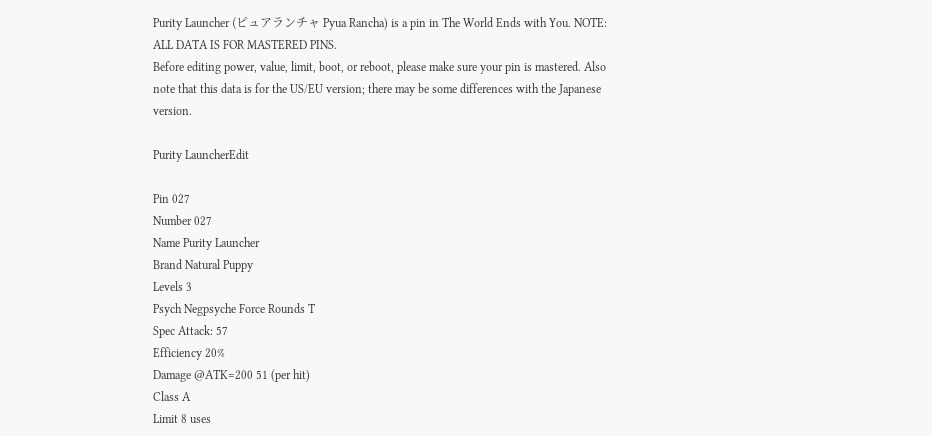Purity Launcher (ピュアランチャ Pyua Rancha) is a pin in The World Ends with You. NOTE: ALL DATA IS FOR MASTERED PINS.
Before editing power, value, limit, boot, or reboot, please make sure your pin is mastered. Also note that this data is for the US/EU version; there may be some differences with the Japanese version.

Purity LauncherEdit

Pin 027
Number 027
Name Purity Launcher
Brand Natural Puppy
Levels 3
Psych Negpsyche Force Rounds T
Spec Attack: 57
Efficiency 20%
Damage @ATK=200 51 (per hit)
Class A
Limit 8 uses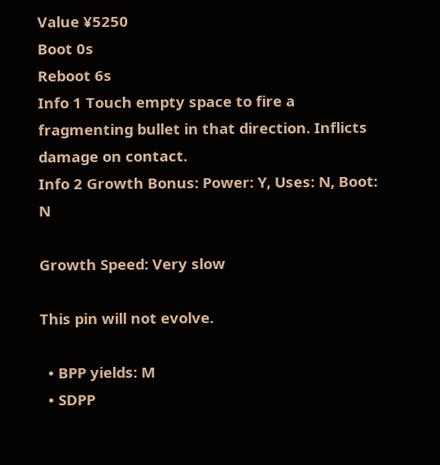Value ¥5250
Boot 0s
Reboot 6s
Info 1 Touch empty space to fire a fragmenting bullet in that direction. Inflicts damage on contact.
Info 2 Growth Bonus: Power: Y, Uses: N, Boot: N

Growth Speed: Very slow

This pin will not evolve.

  • BPP yields: M
  • SDPP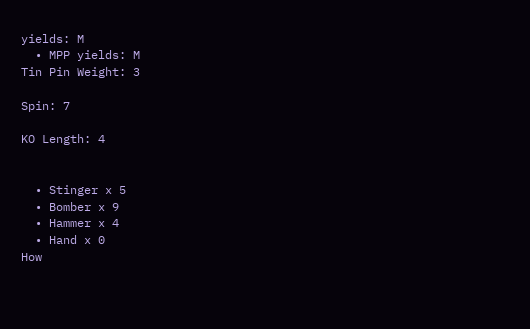yields: M
  • MPP yields: M
Tin Pin Weight: 3

Spin: 7

KO Length: 4


  • Stinger x 5
  • Bomber x 9
  • Hammer x 4
  • Hand x 0
How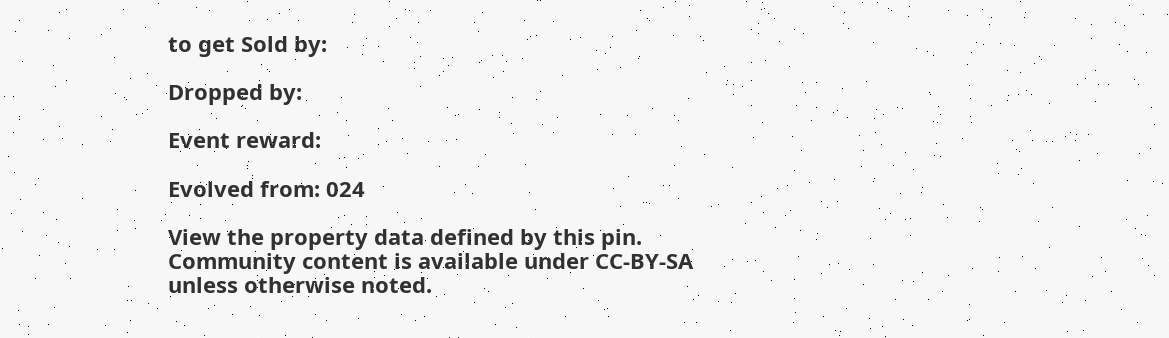to get Sold by:

Dropped by:

Event reward:

Evolved from: 024

View the property data defined by this pin.
Community content is available under CC-BY-SA unless otherwise noted.